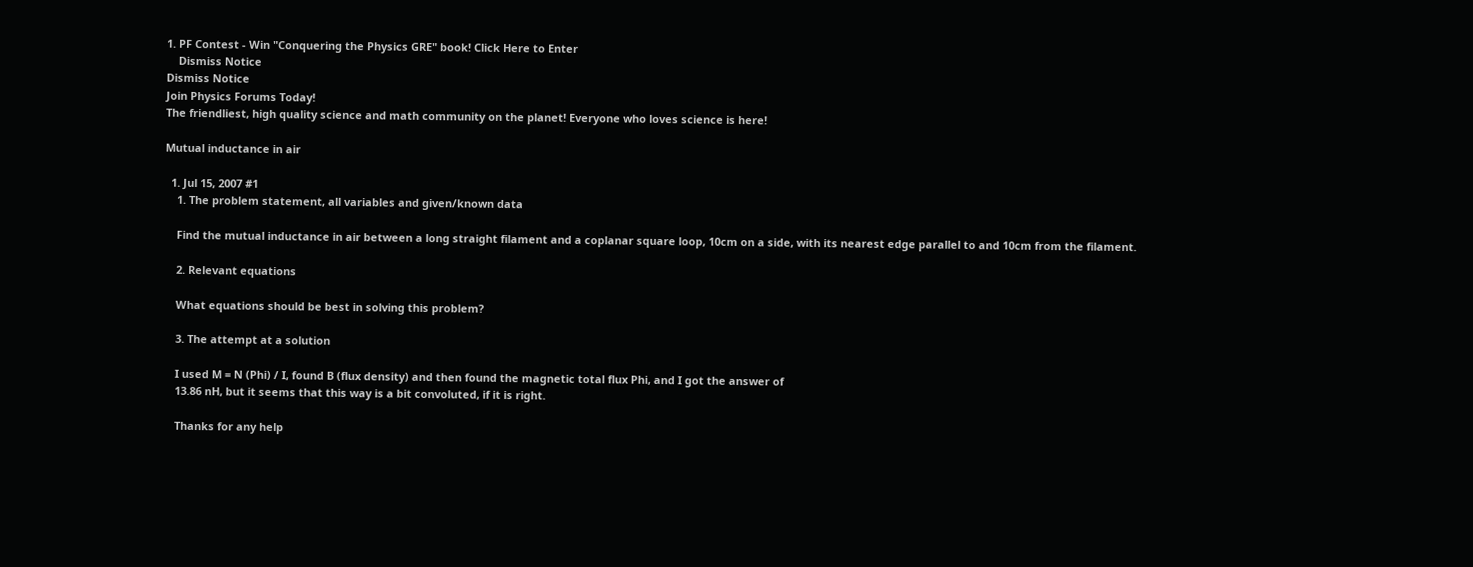1. PF Contest - Win "Conquering the Physics GRE" book! Click Here to Enter
    Dismiss Notice
Dismiss Notice
Join Physics Forums Today!
The friendliest, high quality science and math community on the planet! Everyone who loves science is here!

Mutual inductance in air

  1. Jul 15, 2007 #1
    1. The problem statement, all variables and given/known data

    Find the mutual inductance in air between a long straight filament and a coplanar square loop, 10cm on a side, with its nearest edge parallel to and 10cm from the filament.

    2. Relevant equations

    What equations should be best in solving this problem?

    3. The attempt at a solution

    I used M = N (Phi) / I, found B (flux density) and then found the magnetic total flux Phi, and I got the answer of
    13.86 nH, but it seems that this way is a bit convoluted, if it is right.

    Thanks for any help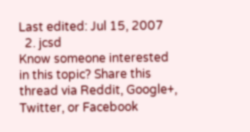Last edited: Jul 15, 2007
  2. jcsd
Know someone interested in this topic? Share this thread via Reddit, Google+, Twitter, or Facebook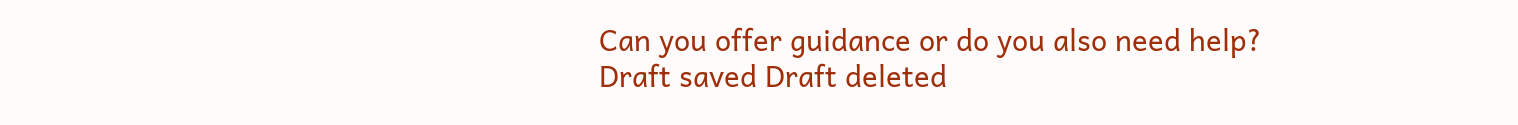Can you offer guidance or do you also need help?
Draft saved Draft deleted